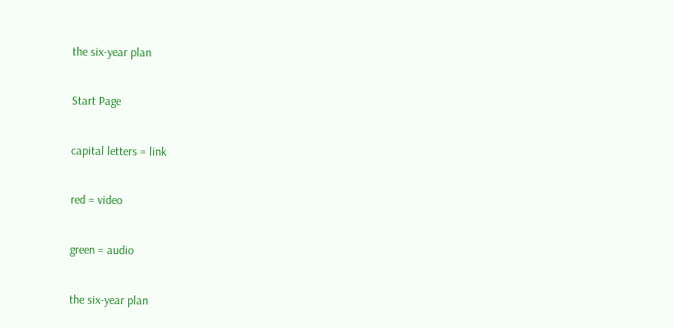the six-year plan

Start Page

capital letters = link

red = video

green = audio

the six-year plan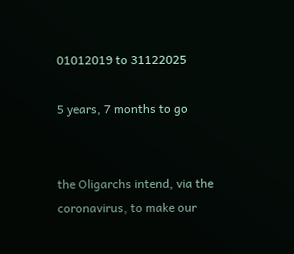01012019 to 31122025

5 years, 7 months to go


the Oligarchs intend, via the coronavirus, to make our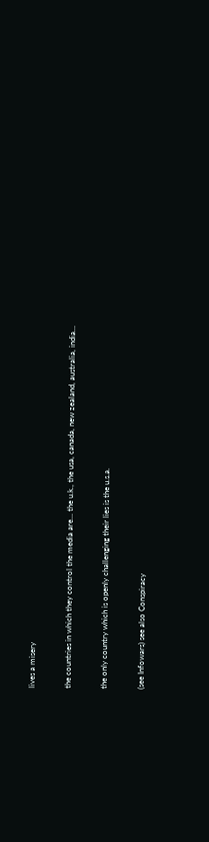lives a misery

the countries in which they control the media are... the u.k., the usa, canada, new zealand, australia, india...

the only country which is openly challenging their lies is the u.s.a.

(see Infowars) see also Conspiracy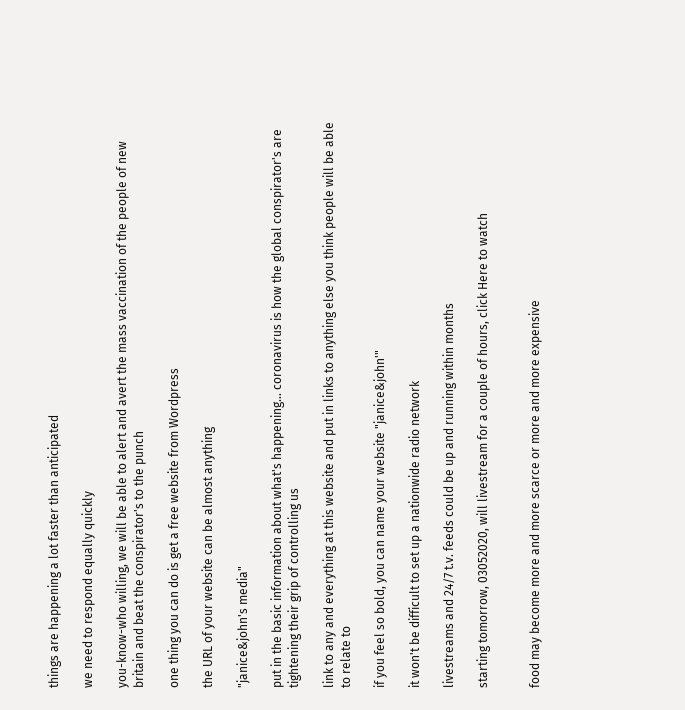things are happening a lot faster than anticipated

we need to respond equally quickly

you-know-who willing, we will be able to alert and avert the mass vaccination of the people of new britain and beat the conspirator's to the punch

one thing you can do is get a free website from Wordpress

the URL of your website can be almost anything

"janice&john's media"

put in the basic information about what's happening... coronavirus is how the global conspirator's are tightening their grip of controlling us

link to any and everything at this website and put in links to anything else you think people will be able to relate to

if you feel so bold, you can name your website "janice&john'"

it won't be difficult to set up a nationwide radio network

livestreams and 24/7 t.v. feeds could be up and running within months

starting tomorrow, 03052020, will livestream for a couple of hours, click Here to watch


food may become more and more scarce or more and more expensive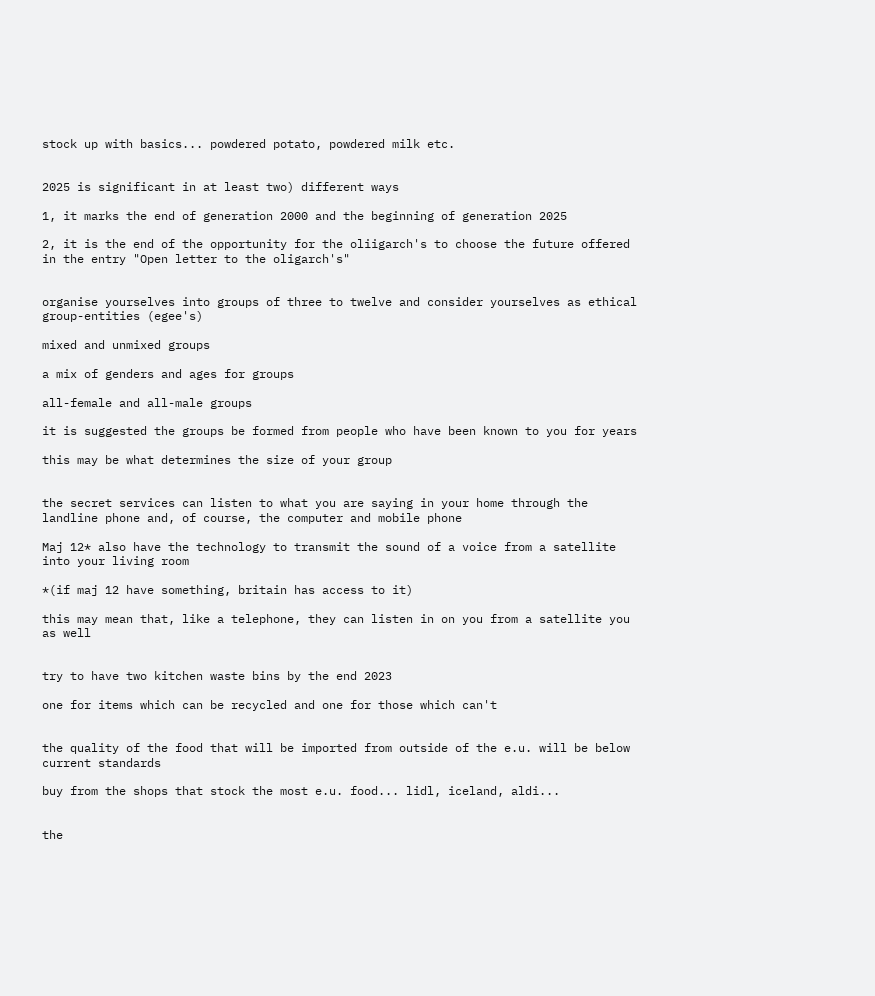stock up with basics... powdered potato, powdered milk etc.


2025 is significant in at least two) different ways

1, it marks the end of generation 2000 and the beginning of generation 2025

2, it is the end of the opportunity for the oliigarch's to choose the future offered in the entry "Open letter to the oligarch's"


organise yourselves into groups of three to twelve and consider yourselves as ethical group-entities (egee's)

mixed and unmixed groups

a mix of genders and ages for groups

all-female and all-male groups

it is suggested the groups be formed from people who have been known to you for years

this may be what determines the size of your group


the secret services can listen to what you are saying in your home through the landline phone and, of course, the computer and mobile phone

Maj 12* also have the technology to transmit the sound of a voice from a satellite into your living room

*(if maj 12 have something, britain has access to it)

this may mean that, like a telephone, they can listen in on you from a satellite you as well


try to have two kitchen waste bins by the end 2023

one for items which can be recycled and one for those which can't


the quality of the food that will be imported from outside of the e.u. will be below current standards

buy from the shops that stock the most e.u. food... lidl, iceland, aldi...


the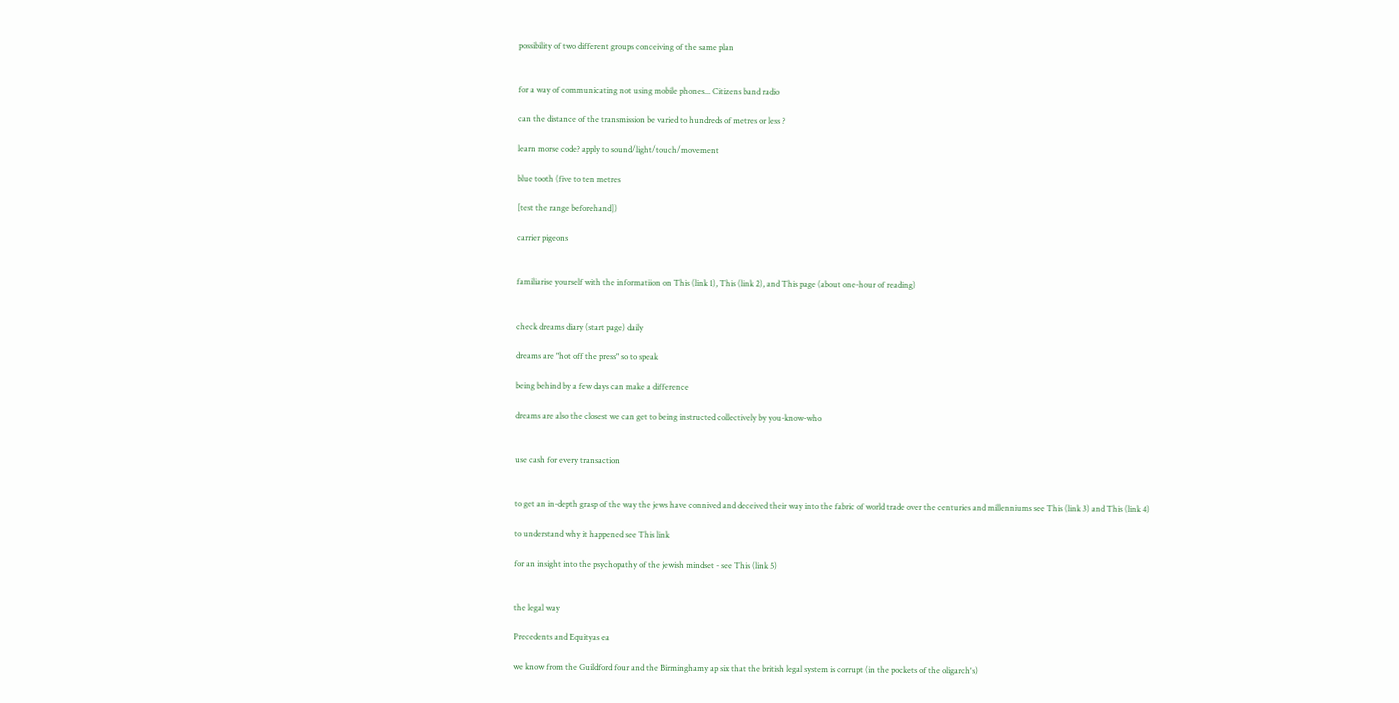possibility of two different groups conceiving of the same plan


for a way of communicating not using mobile phones... Citizens band radio

can the distance of the transmission be varied to hundreds of metres or less ?

learn morse code? apply to sound/light/touch/movement

blue tooth (five to ten metres

[test the range beforehand])

carrier pigeons


familiarise yourself with the informatiion on This (link 1), This (link 2), and This page (about one-hour of reading)


check dreams diary (start page) daily

dreams are "hot off the press" so to speak

being behind by a few days can make a difference

dreams are also the closest we can get to being instructed collectively by you-know-who


use cash for every transaction


to get an in-depth grasp of the way the jews have connived and deceived their way into the fabric of world trade over the centuries and millenniums see This (link 3) and This (link 4)

to understand why it happened see This link

for an insight into the psychopathy of the jewish mindset - see This (link 5)


the legal way

Precedents and Equityas ea

we know from the Guildford four and the Birminghamy ap six that the british legal system is corrupt (in the pockets of the oligarch's)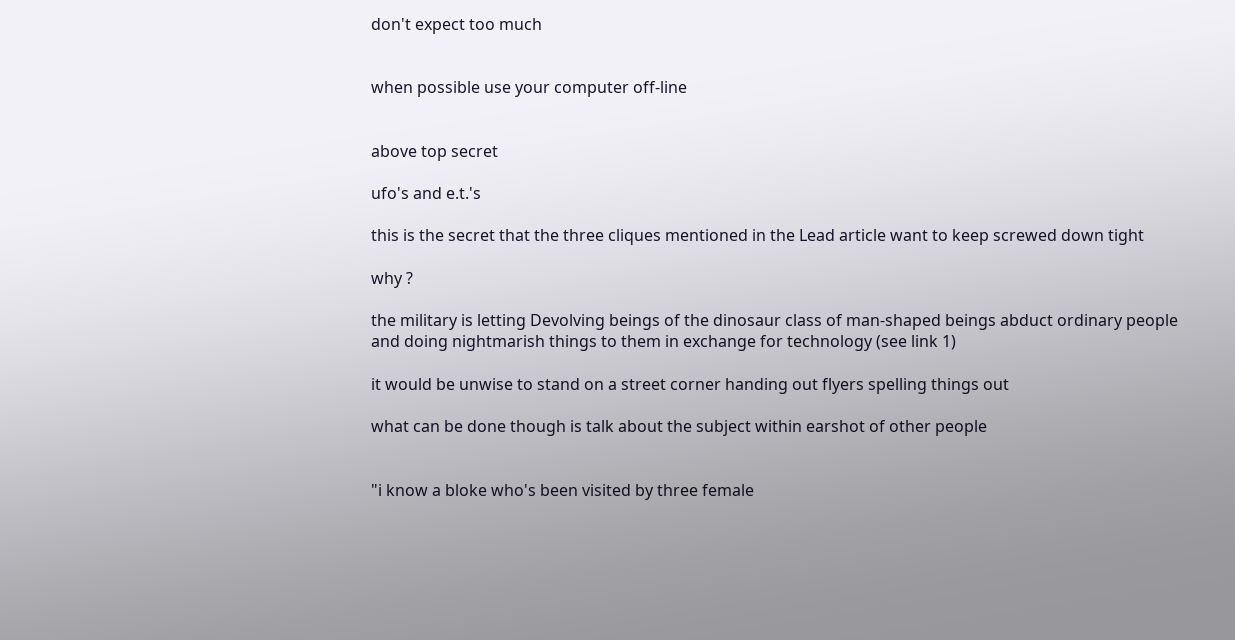don't expect too much


when possible use your computer off-line


above top secret

ufo's and e.t.'s

this is the secret that the three cliques mentioned in the Lead article want to keep screwed down tight

why ?

the military is letting Devolving beings of the dinosaur class of man-shaped beings abduct ordinary people and doing nightmarish things to them in exchange for technology (see link 1)

it would be unwise to stand on a street corner handing out flyers spelling things out

what can be done though is talk about the subject within earshot of other people


"i know a bloke who's been visited by three female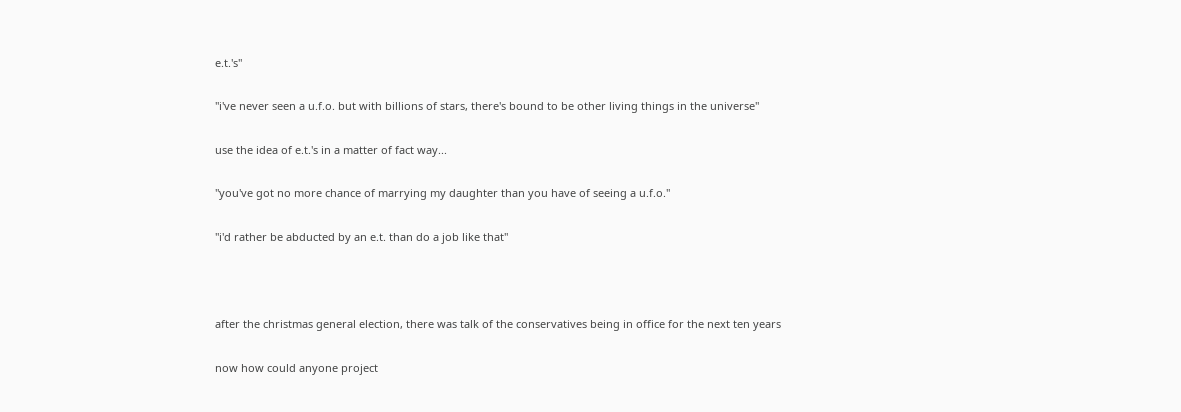e.t.'s"

"i've never seen a u.f.o. but with billions of stars, there's bound to be other living things in the universe"

use the idea of e.t.'s in a matter of fact way...

"you've got no more chance of marrying my daughter than you have of seeing a u.f.o."

"i'd rather be abducted by an e.t. than do a job like that"



after the christmas general election, there was talk of the conservatives being in office for the next ten years

now how could anyone project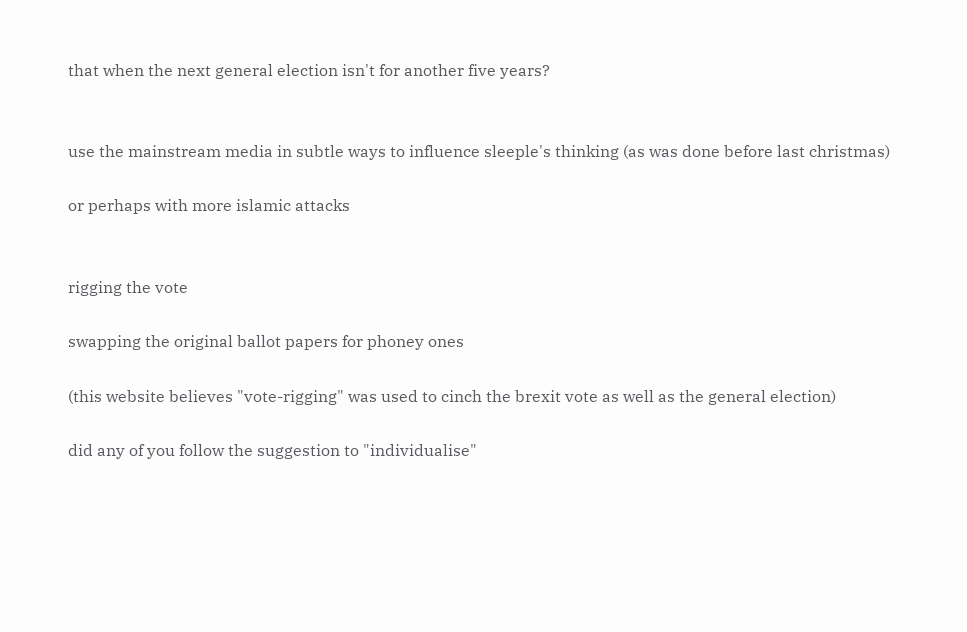that when the next general election isn't for another five years?


use the mainstream media in subtle ways to influence sleeple's thinking (as was done before last christmas)

or perhaps with more islamic attacks


rigging the vote

swapping the original ballot papers for phoney ones

(this website believes "vote-rigging" was used to cinch the brexit vote as well as the general election)

did any of you follow the suggestion to "individualise"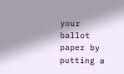your ballot paper by putting a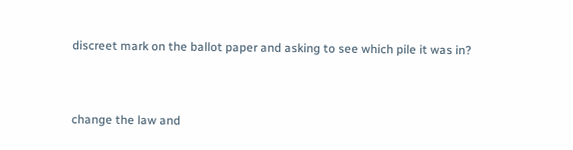discreet mark on the ballot paper and asking to see which pile it was in?


change the law and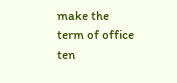make the term of office ten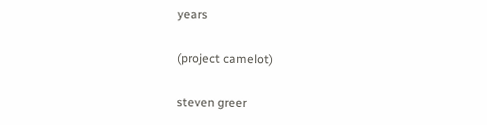years

(project camelot)

steven greer